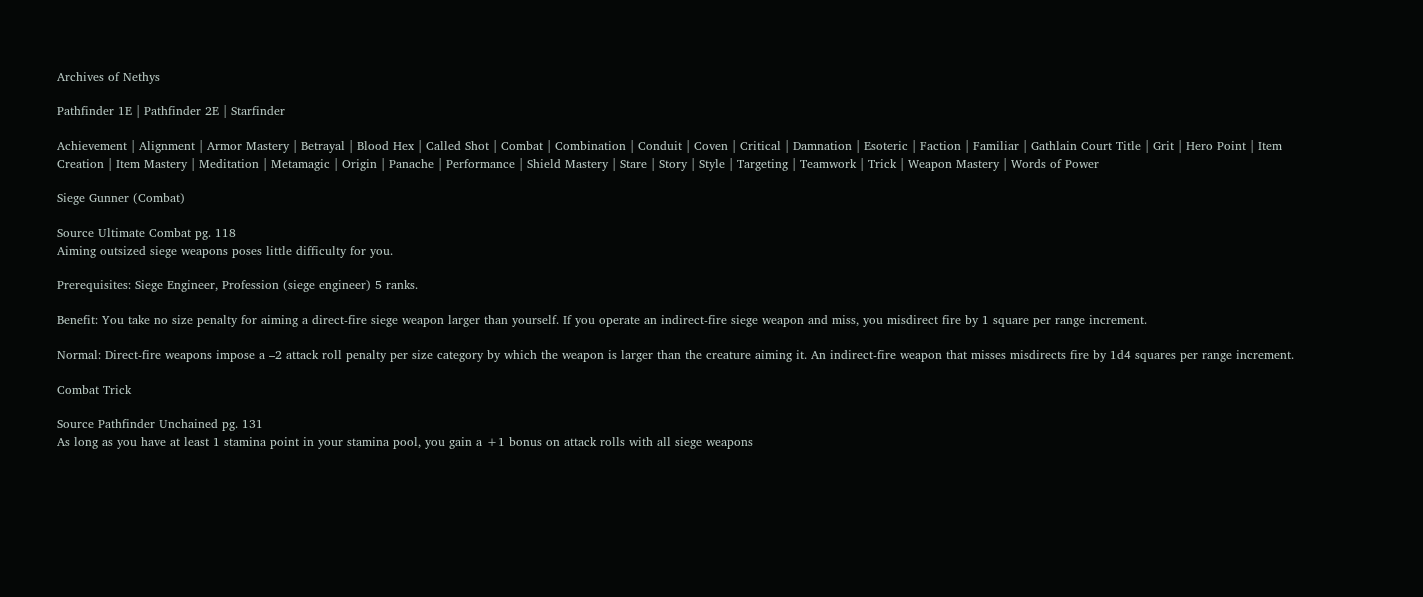Archives of Nethys

Pathfinder 1E | Pathfinder 2E | Starfinder

Achievement | Alignment | Armor Mastery | Betrayal | Blood Hex | Called Shot | Combat | Combination | Conduit | Coven | Critical | Damnation | Esoteric | Faction | Familiar | Gathlain Court Title | Grit | Hero Point | Item Creation | Item Mastery | Meditation | Metamagic | Origin | Panache | Performance | Shield Mastery | Stare | Story | Style | Targeting | Teamwork | Trick | Weapon Mastery | Words of Power

Siege Gunner (Combat)

Source Ultimate Combat pg. 118
Aiming outsized siege weapons poses little difficulty for you.

Prerequisites: Siege Engineer, Profession (siege engineer) 5 ranks.

Benefit: You take no size penalty for aiming a direct-fire siege weapon larger than yourself. If you operate an indirect-fire siege weapon and miss, you misdirect fire by 1 square per range increment.

Normal: Direct-fire weapons impose a –2 attack roll penalty per size category by which the weapon is larger than the creature aiming it. An indirect-fire weapon that misses misdirects fire by 1d4 squares per range increment.

Combat Trick

Source Pathfinder Unchained pg. 131
As long as you have at least 1 stamina point in your stamina pool, you gain a +1 bonus on attack rolls with all siege weapons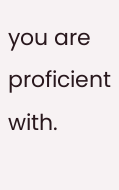you are proficient with.